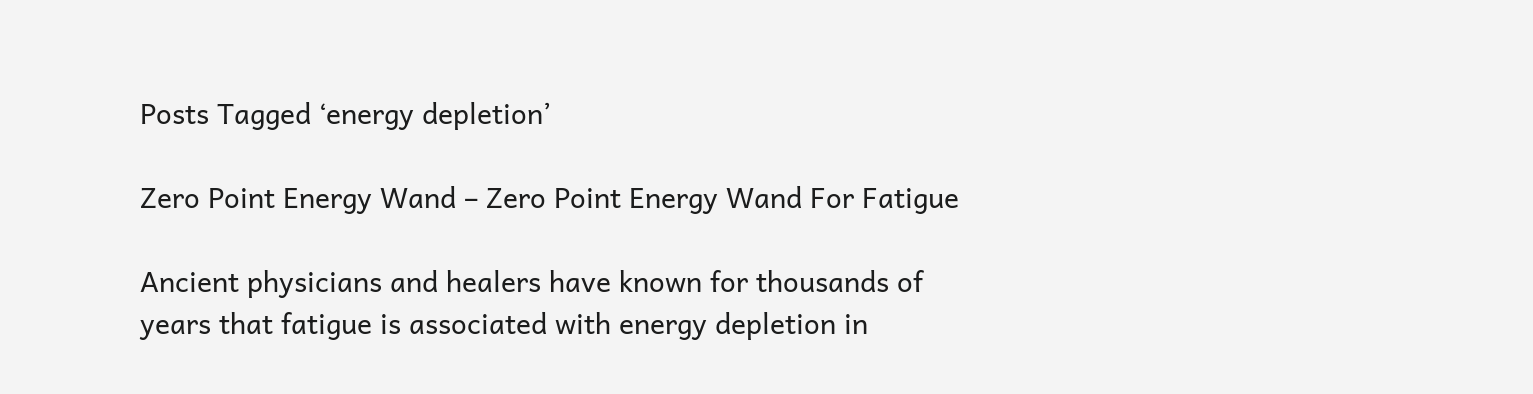Posts Tagged ‘energy depletion’

Zero Point Energy Wand – Zero Point Energy Wand For Fatigue

Ancient physicians and healers have known for thousands of years that fatigue is associated with energy depletion in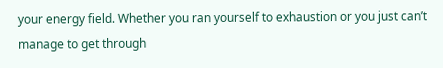your energy field. Whether you ran yourself to exhaustion or you just can’t manage to get through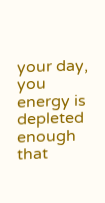your day, you energy is depleted enough that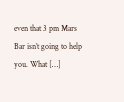even that 3 pm Mars Bar isn’t going to help you. What […]